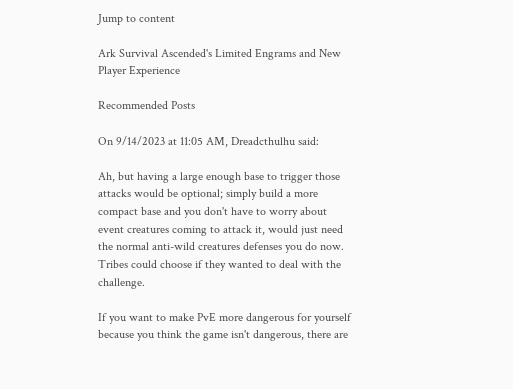Jump to content

Ark Survival Ascended's Limited Engrams and New Player Experience

Recommended Posts

On 9/14/2023 at 11:05 AM, Dreadcthulhu said:

Ah, but having a large enough base to trigger those attacks would be optional; simply build a more compact base and you don't have to worry about event creatures coming to attack it, would just need the normal anti-wild creatures defenses you do now.  Tribes could choose if they wanted to deal with the challenge.

If you want to make PvE more dangerous for yourself because you think the game isn't dangerous, there are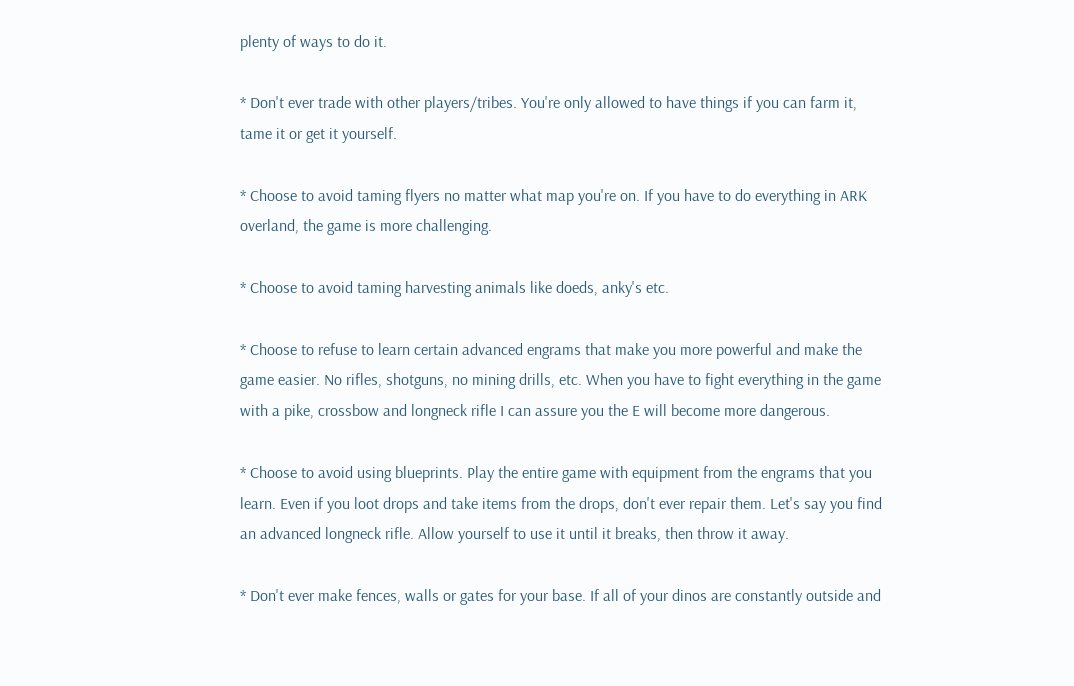plenty of ways to do it.

* Don't ever trade with other players/tribes. You're only allowed to have things if you can farm it, tame it or get it yourself.

* Choose to avoid taming flyers no matter what map you're on. If you have to do everything in ARK overland, the game is more challenging.

* Choose to avoid taming harvesting animals like doeds, anky's etc.

* Choose to refuse to learn certain advanced engrams that make you more powerful and make the game easier. No rifles, shotguns, no mining drills, etc. When you have to fight everything in the game with a pike, crossbow and longneck rifle I can assure you the E will become more dangerous.

* Choose to avoid using blueprints. Play the entire game with equipment from the engrams that you learn. Even if you loot drops and take items from the drops, don't ever repair them. Let's say you find an advanced longneck rifle. Allow yourself to use it until it breaks, then throw it away.

* Don't ever make fences, walls or gates for your base. If all of your dinos are constantly outside and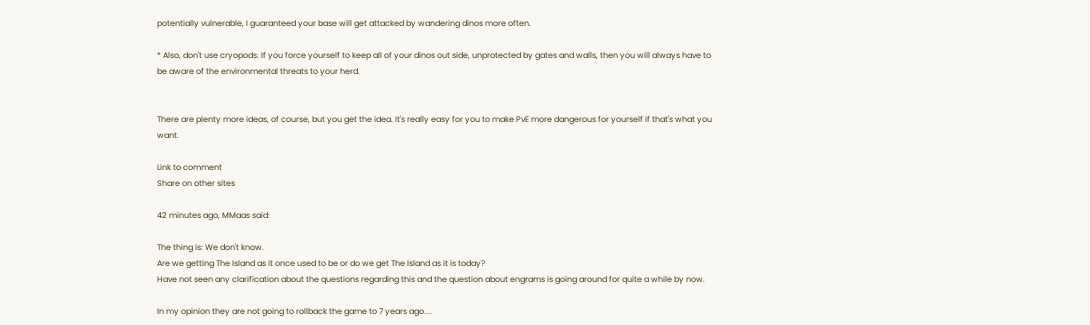potentially vulnerable, I guaranteed your base will get attacked by wandering dinos more often.

* Also, don't use cryopods. If you force yourself to keep all of your dinos out side, unprotected by gates and walls, then you will always have to be aware of the environmental threats to your herd.


There are plenty more ideas, of course, but you get the idea. It's really easy for you to make PvE more dangerous for yourself if that's what you want.

Link to comment
Share on other sites

42 minutes ago, MMaas said:

The thing is: We don't know.
Are we getting The Island as it once used to be or do we get The Island as it is today?
Have not seen any clarification about the questions regarding this and the question about engrams is going around for quite a while by now.

In my opinion they are not going to rollback the game to 7 years ago....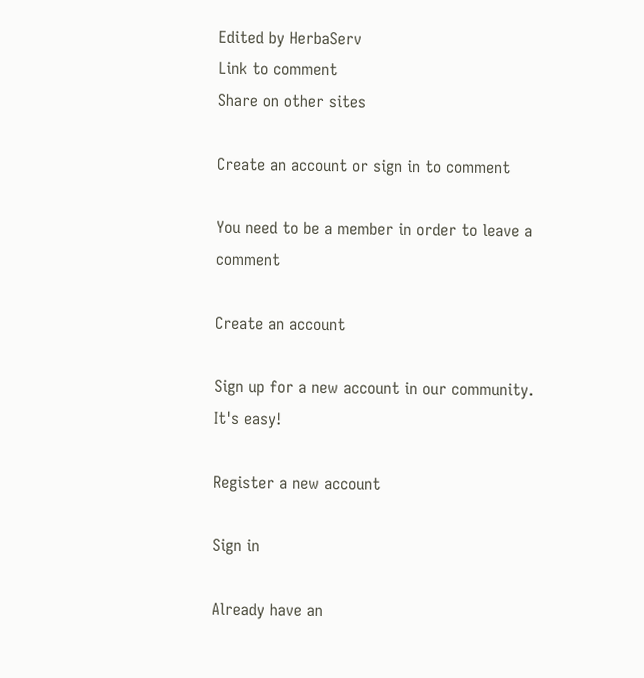Edited by HerbaServ
Link to comment
Share on other sites

Create an account or sign in to comment

You need to be a member in order to leave a comment

Create an account

Sign up for a new account in our community. It's easy!

Register a new account

Sign in

Already have an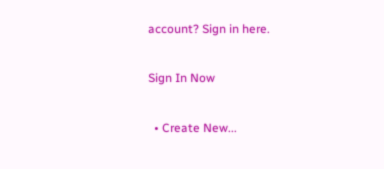account? Sign in here.

Sign In Now

  • Create New...